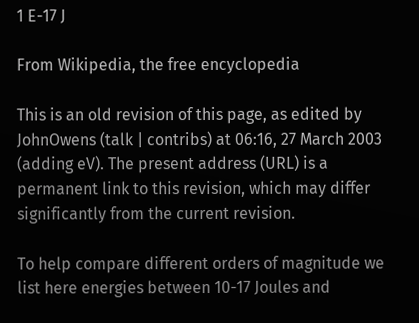1 E-17 J

From Wikipedia, the free encyclopedia

This is an old revision of this page, as edited by JohnOwens (talk | contribs) at 06:16, 27 March 2003 (adding eV). The present address (URL) is a permanent link to this revision, which may differ significantly from the current revision.

To help compare different orders of magnitude we list here energies between 10-17 Joules and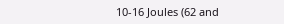10-16 Joules (62 and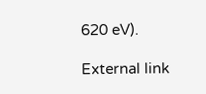620 eV).

External link